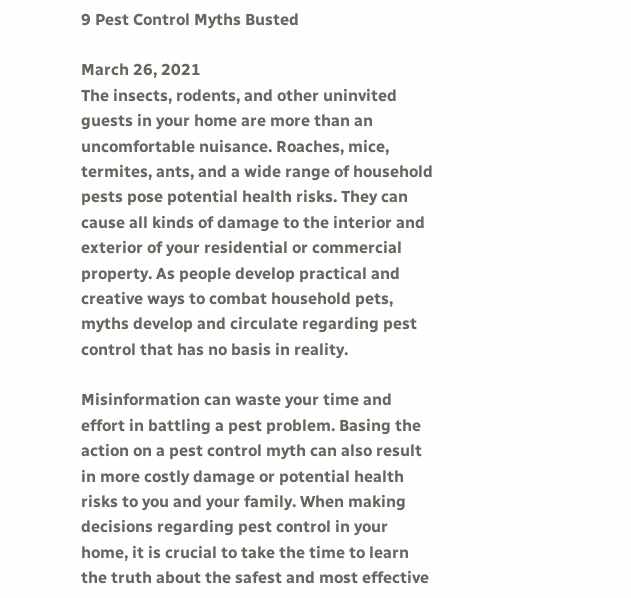9 Pest Control Myths Busted

March 26, 2021
The insects, rodents, and other uninvited guests in your home are more than an uncomfortable nuisance. Roaches, mice, termites, ants, and a wide range of household pests pose potential health risks. They can cause all kinds of damage to the interior and exterior of your residential or commercial property. As people develop practical and creative ways to combat household pets, myths develop and circulate regarding pest control that has no basis in reality.

Misinformation can waste your time and effort in battling a pest problem. Basing the action on a pest control myth can also result in more costly damage or potential health risks to you and your family. When making decisions regarding pest control in your home, it is crucial to take the time to learn the truth about the safest and most effective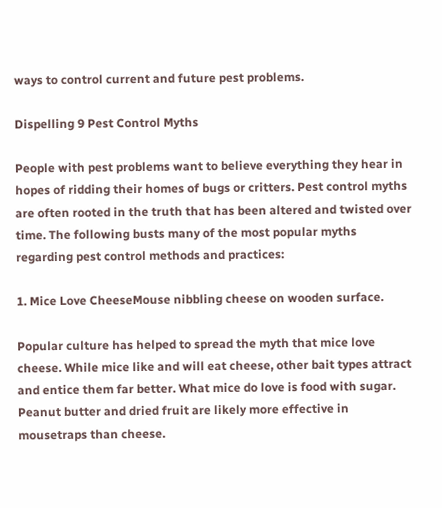ways to control current and future pest problems.

Dispelling 9 Pest Control Myths

People with pest problems want to believe everything they hear in hopes of ridding their homes of bugs or critters. Pest control myths are often rooted in the truth that has been altered and twisted over time. The following busts many of the most popular myths regarding pest control methods and practices:

1. Mice Love CheeseMouse nibbling cheese on wooden surface.

Popular culture has helped to spread the myth that mice love cheese. While mice like and will eat cheese, other bait types attract and entice them far better. What mice do love is food with sugar. Peanut butter and dried fruit are likely more effective in mousetraps than cheese.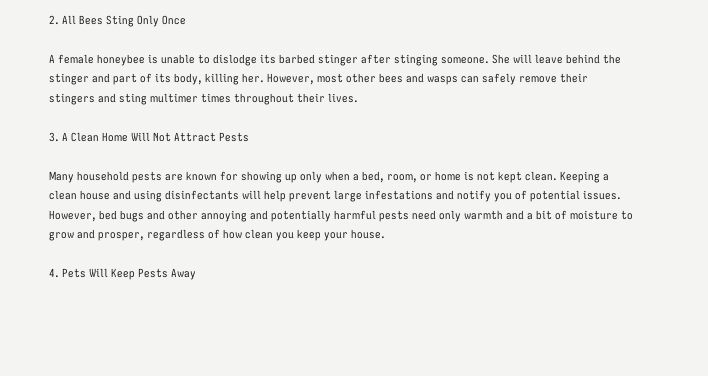2. All Bees Sting Only Once

A female honeybee is unable to dislodge its barbed stinger after stinging someone. She will leave behind the stinger and part of its body, killing her. However, most other bees and wasps can safely remove their stingers and sting multimer times throughout their lives.

3. A Clean Home Will Not Attract Pests

Many household pests are known for showing up only when a bed, room, or home is not kept clean. Keeping a clean house and using disinfectants will help prevent large infestations and notify you of potential issues. However, bed bugs and other annoying and potentially harmful pests need only warmth and a bit of moisture to grow and prosper, regardless of how clean you keep your house.

4. Pets Will Keep Pests Away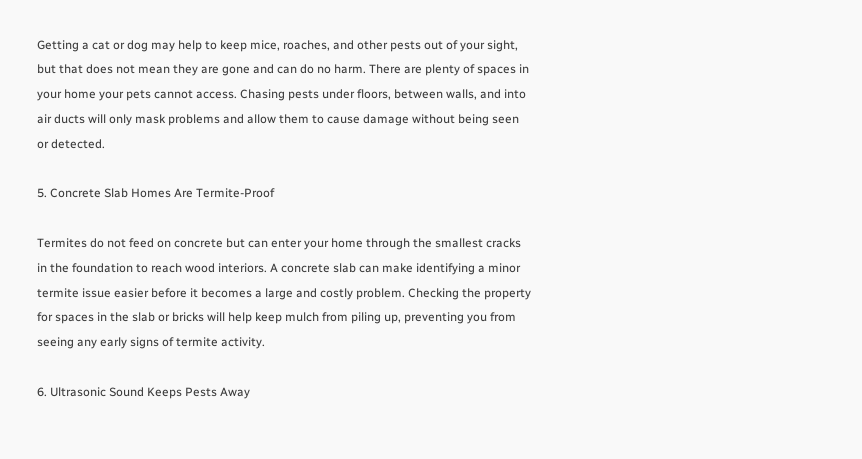Getting a cat or dog may help to keep mice, roaches, and other pests out of your sight, but that does not mean they are gone and can do no harm. There are plenty of spaces in your home your pets cannot access. Chasing pests under floors, between walls, and into air ducts will only mask problems and allow them to cause damage without being seen or detected.

5. Concrete Slab Homes Are Termite-Proof

Termites do not feed on concrete but can enter your home through the smallest cracks in the foundation to reach wood interiors. A concrete slab can make identifying a minor termite issue easier before it becomes a large and costly problem. Checking the property for spaces in the slab or bricks will help keep mulch from piling up, preventing you from seeing any early signs of termite activity.

6. Ultrasonic Sound Keeps Pests Away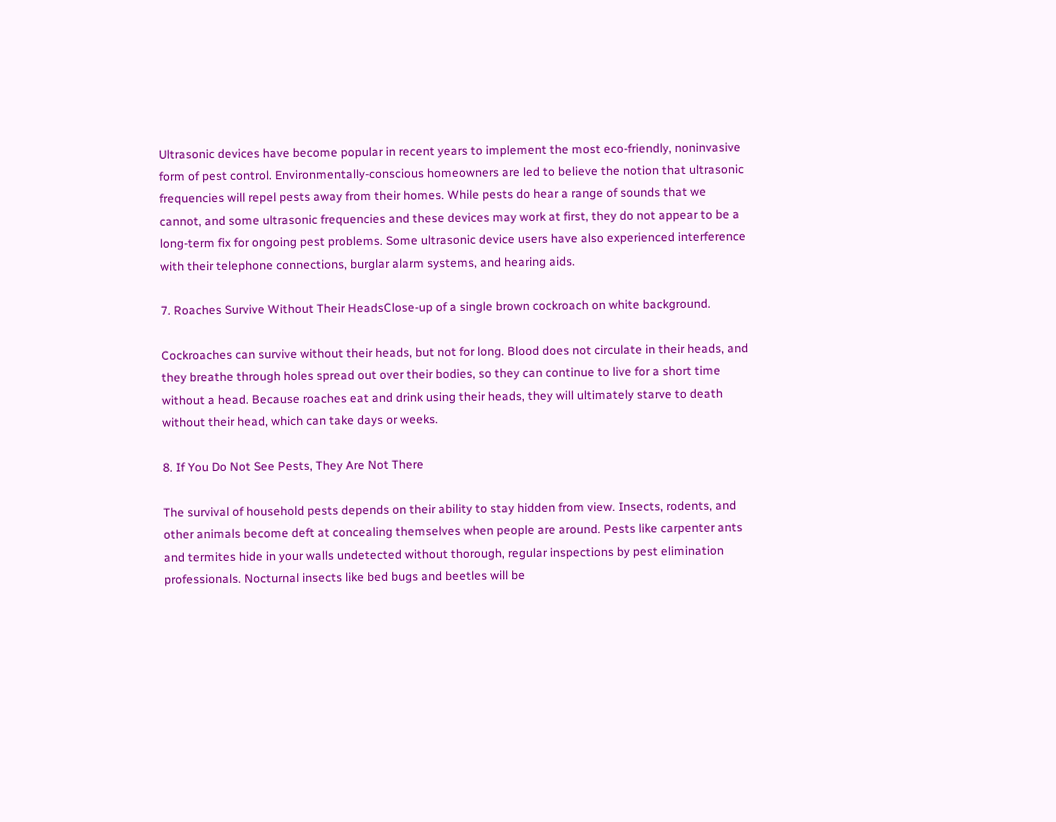Ultrasonic devices have become popular in recent years to implement the most eco-friendly, noninvasive form of pest control. Environmentally-conscious homeowners are led to believe the notion that ultrasonic frequencies will repel pests away from their homes. While pests do hear a range of sounds that we cannot, and some ultrasonic frequencies and these devices may work at first, they do not appear to be a long-term fix for ongoing pest problems. Some ultrasonic device users have also experienced interference with their telephone connections, burglar alarm systems, and hearing aids.

7. Roaches Survive Without Their HeadsClose-up of a single brown cockroach on white background.

Cockroaches can survive without their heads, but not for long. Blood does not circulate in their heads, and they breathe through holes spread out over their bodies, so they can continue to live for a short time without a head. Because roaches eat and drink using their heads, they will ultimately starve to death without their head, which can take days or weeks.

8. If You Do Not See Pests, They Are Not There

The survival of household pests depends on their ability to stay hidden from view. Insects, rodents, and other animals become deft at concealing themselves when people are around. Pests like carpenter ants and termites hide in your walls undetected without thorough, regular inspections by pest elimination professionals. Nocturnal insects like bed bugs and beetles will be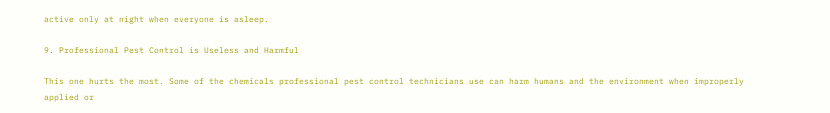active only at night when everyone is asleep.

9. Professional Pest Control is Useless and Harmful

This one hurts the most. Some of the chemicals professional pest control technicians use can harm humans and the environment when improperly applied or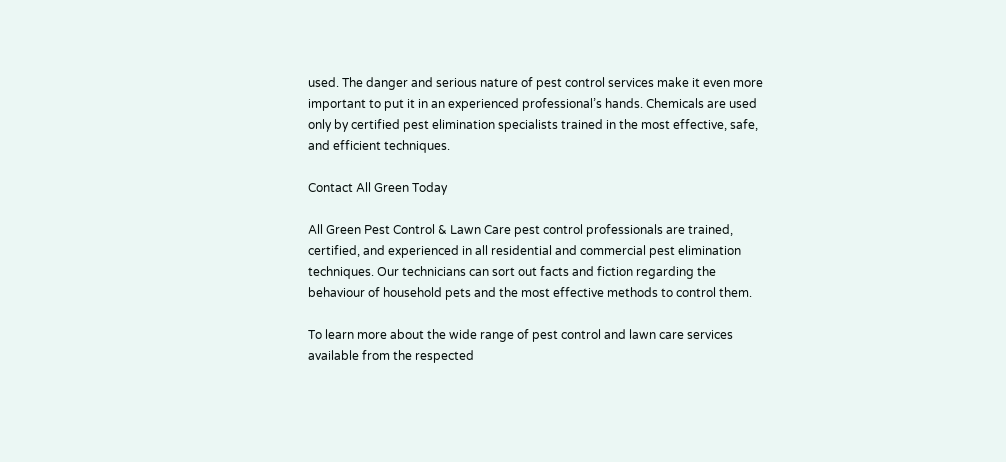used. The danger and serious nature of pest control services make it even more important to put it in an experienced professional’s hands. Chemicals are used only by certified pest elimination specialists trained in the most effective, safe, and efficient techniques.

Contact All Green Today

All Green Pest Control & Lawn Care pest control professionals are trained, certified, and experienced in all residential and commercial pest elimination techniques. Our technicians can sort out facts and fiction regarding the behaviour of household pets and the most effective methods to control them.

To learn more about the wide range of pest control and lawn care services available from the respected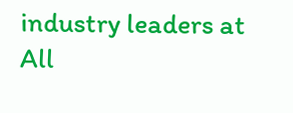industry leaders at All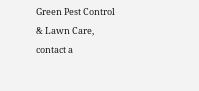Green Pest Control & Lawn Care, contact a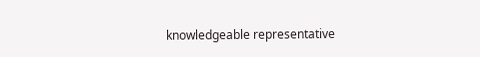knowledgeable representative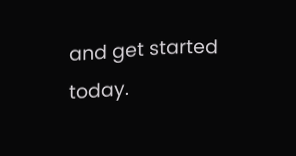and get started today.